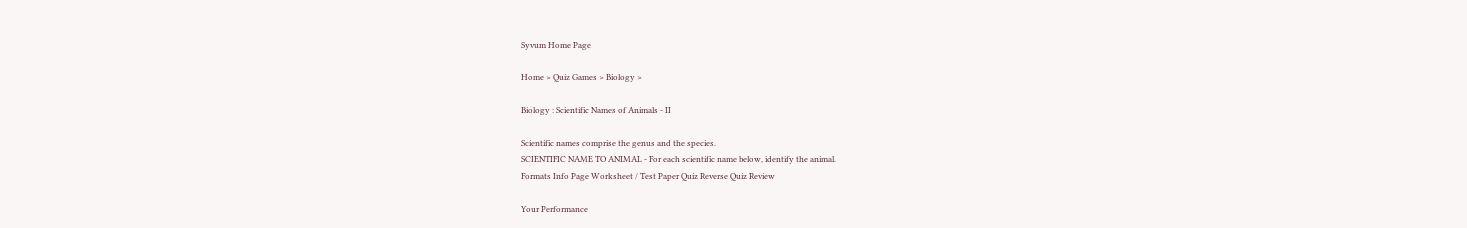Syvum Home Page

Home > Quiz Games > Biology >

Biology : Scientific Names of Animals - II

Scientific names comprise the genus and the species.
SCIENTIFIC NAME TO ANIMAL - For each scientific name below, identify the animal.
Formats Info Page Worksheet / Test Paper Quiz Reverse Quiz Review

Your Performance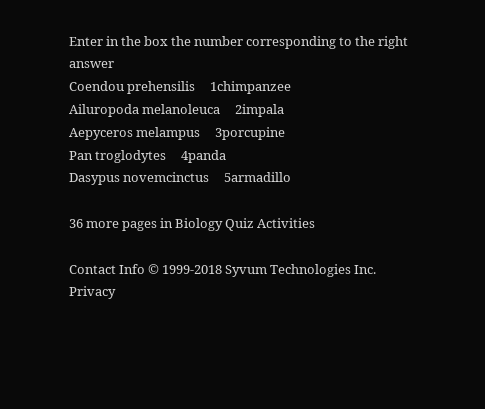Enter in the box the number corresponding to the right answer
Coendou prehensilis     1chimpanzee
Ailuropoda melanoleuca     2impala
Aepyceros melampus     3porcupine
Pan troglodytes     4panda
Dasypus novemcinctus     5armadillo

36 more pages in Biology Quiz Activities

Contact Info © 1999-2018 Syvum Technologies Inc. Privacy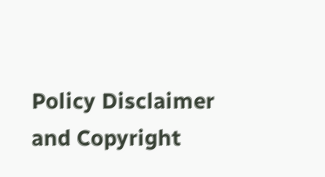Policy Disclaimer and Copyright